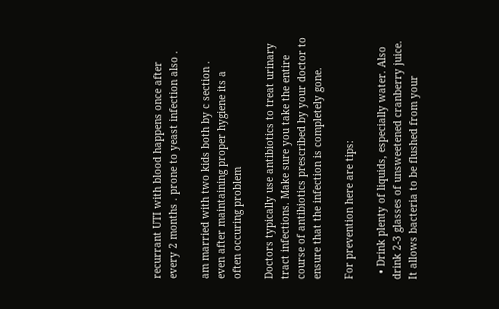recurrant UTI with blood happens once after every 2 months . prone to yeast infection also .

am married with two kids both by c section . even after maintaining proper hygiene its a
often occuring problem

Doctors typically use antibiotics to treat urinary tract infections. Make sure you take the entire course of antibiotics prescribed by your doctor to ensure that the infection is completely gone.

For prevention here are tips:

  • Drink plenty of liquids, especially water. Also drink 2-3 glasses of unsweetened cranberry juice. It allows bacteria to be flushed from your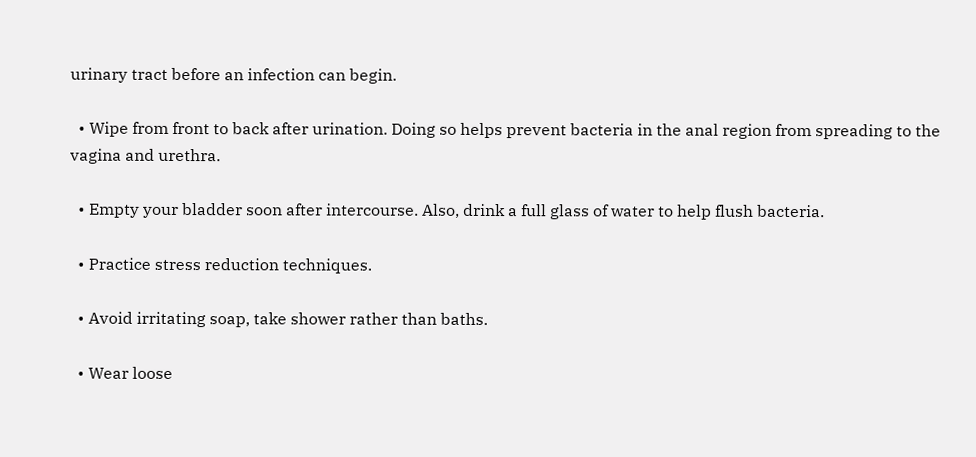urinary tract before an infection can begin.

  • Wipe from front to back after urination. Doing so helps prevent bacteria in the anal region from spreading to the vagina and urethra.

  • Empty your bladder soon after intercourse. Also, drink a full glass of water to help flush bacteria.

  • Practice stress reduction techniques.

  • Avoid irritating soap, take shower rather than baths.

  • Wear loose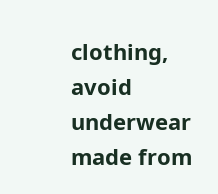clothing, avoid underwear made from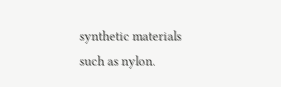synthetic materials such as nylon.